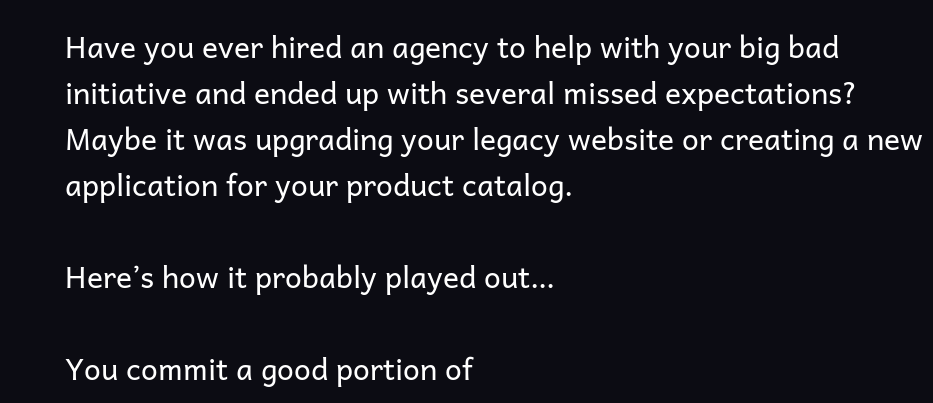Have you ever hired an agency to help with your big bad initiative and ended up with several missed expectations? Maybe it was upgrading your legacy website or creating a new application for your product catalog.

Here’s how it probably played out…

You commit a good portion of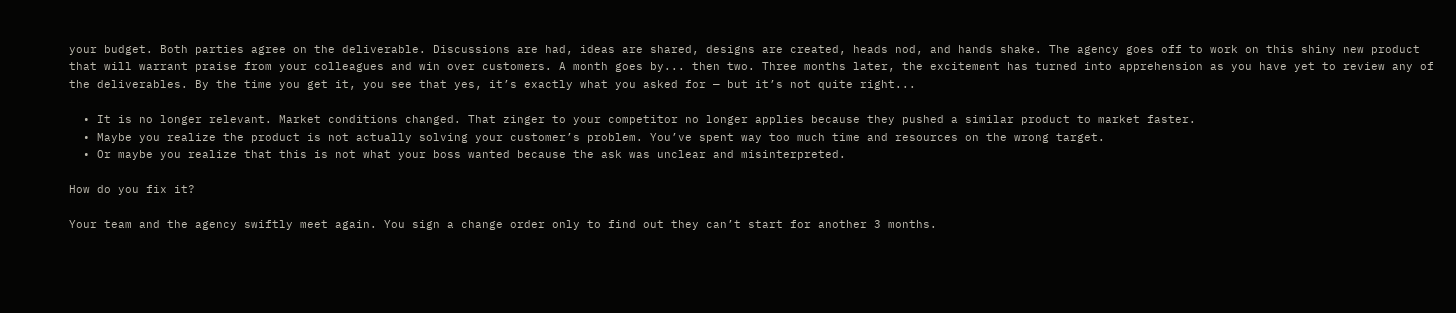your budget. Both parties agree on the deliverable. Discussions are had, ideas are shared, designs are created, heads nod, and hands shake. The agency goes off to work on this shiny new product that will warrant praise from your colleagues and win over customers. A month goes by... then two. Three months later, the excitement has turned into apprehension as you have yet to review any of the deliverables. By the time you get it, you see that yes, it’s exactly what you asked for — but it’s not quite right...

  • It is no longer relevant. Market conditions changed. That zinger to your competitor no longer applies because they pushed a similar product to market faster.
  • Maybe you realize the product is not actually solving your customer’s problem. You’ve spent way too much time and resources on the wrong target.
  • Or maybe you realize that this is not what your boss wanted because the ask was unclear and misinterpreted.

How do you fix it?

Your team and the agency swiftly meet again. You sign a change order only to find out they can’t start for another 3 months.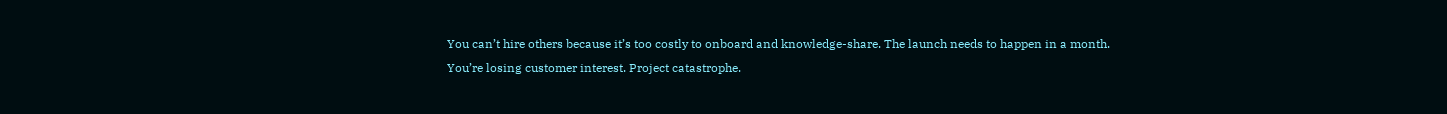You can’t hire others because it’s too costly to onboard and knowledge-share. The launch needs to happen in a month. You’re losing customer interest. Project catastrophe.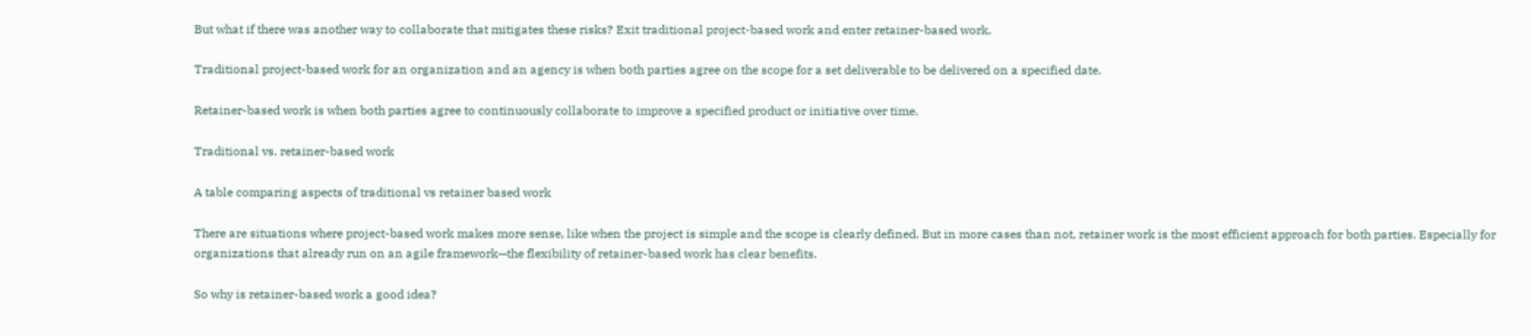But what if there was another way to collaborate that mitigates these risks? Exit traditional project-based work and enter retainer-based work.

Traditional project-based work for an organization and an agency is when both parties agree on the scope for a set deliverable to be delivered on a specified date.

Retainer-based work is when both parties agree to continuously collaborate to improve a specified product or initiative over time.

Traditional vs. retainer-based work

A table comparing aspects of traditional vs retainer based work

There are situations where project-based work makes more sense, like when the project is simple and the scope is clearly defined. But in more cases than not, retainer work is the most efficient approach for both parties. Especially for organizations that already run on an agile framework—the flexibility of retainer-based work has clear benefits.

So why is retainer-based work a good idea?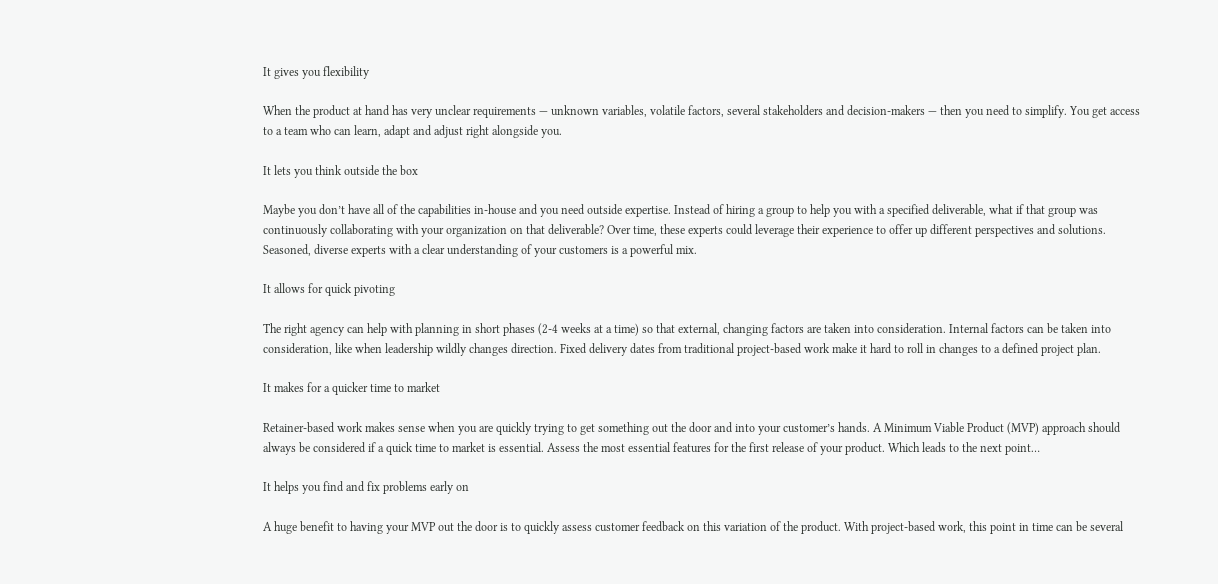It gives you flexibility

When the product at hand has very unclear requirements — unknown variables, volatile factors, several stakeholders and decision-makers — then you need to simplify. You get access to a team who can learn, adapt and adjust right alongside you.

It lets you think outside the box

Maybe you don’t have all of the capabilities in-house and you need outside expertise. Instead of hiring a group to help you with a specified deliverable, what if that group was continuously collaborating with your organization on that deliverable? Over time, these experts could leverage their experience to offer up different perspectives and solutions. Seasoned, diverse experts with a clear understanding of your customers is a powerful mix.

It allows for quick pivoting

The right agency can help with planning in short phases (2-4 weeks at a time) so that external, changing factors are taken into consideration. Internal factors can be taken into consideration, like when leadership wildly changes direction. Fixed delivery dates from traditional project-based work make it hard to roll in changes to a defined project plan.

It makes for a quicker time to market

Retainer-based work makes sense when you are quickly trying to get something out the door and into your customer’s hands. A Minimum Viable Product (MVP) approach should always be considered if a quick time to market is essential. Assess the most essential features for the first release of your product. Which leads to the next point…

It helps you find and fix problems early on

A huge benefit to having your MVP out the door is to quickly assess customer feedback on this variation of the product. With project-based work, this point in time can be several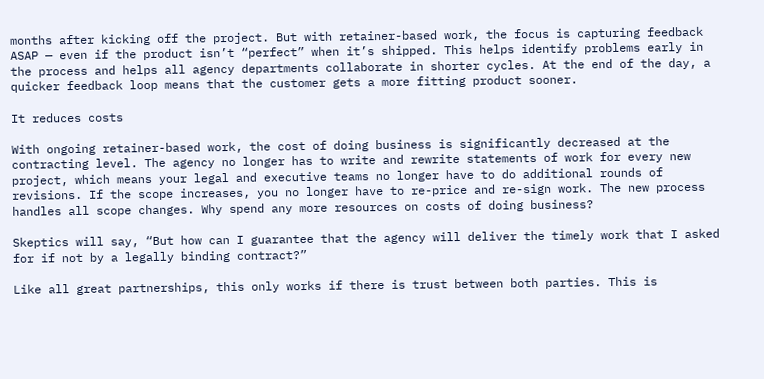months after kicking off the project. But with retainer-based work, the focus is capturing feedback ASAP — even if the product isn’t “perfect” when it’s shipped. This helps identify problems early in the process and helps all agency departments collaborate in shorter cycles. At the end of the day, a quicker feedback loop means that the customer gets a more fitting product sooner.

It reduces costs

With ongoing retainer-based work, the cost of doing business is significantly decreased at the contracting level. The agency no longer has to write and rewrite statements of work for every new project, which means your legal and executive teams no longer have to do additional rounds of revisions. If the scope increases, you no longer have to re-price and re-sign work. The new process handles all scope changes. Why spend any more resources on costs of doing business?

Skeptics will say, “But how can I guarantee that the agency will deliver the timely work that I asked for if not by a legally binding contract?”

Like all great partnerships, this only works if there is trust between both parties. This is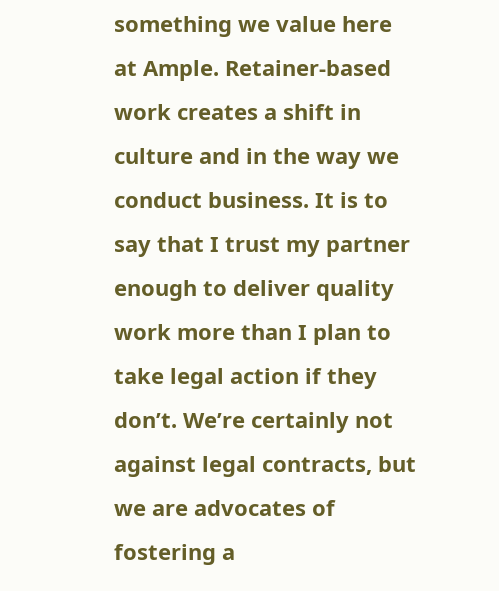something we value here at Ample. Retainer-based work creates a shift in culture and in the way we conduct business. It is to say that I trust my partner enough to deliver quality work more than I plan to take legal action if they don’t. We’re certainly not against legal contracts, but we are advocates of fostering a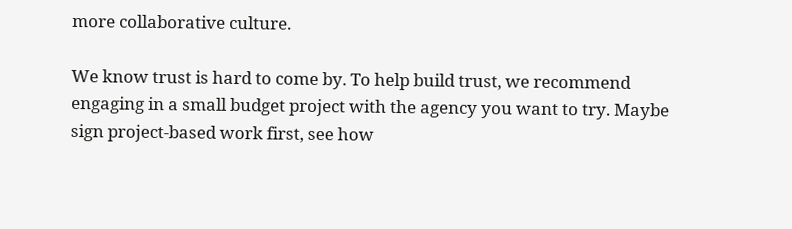more collaborative culture.

We know trust is hard to come by. To help build trust, we recommend engaging in a small budget project with the agency you want to try. Maybe sign project-based work first, see how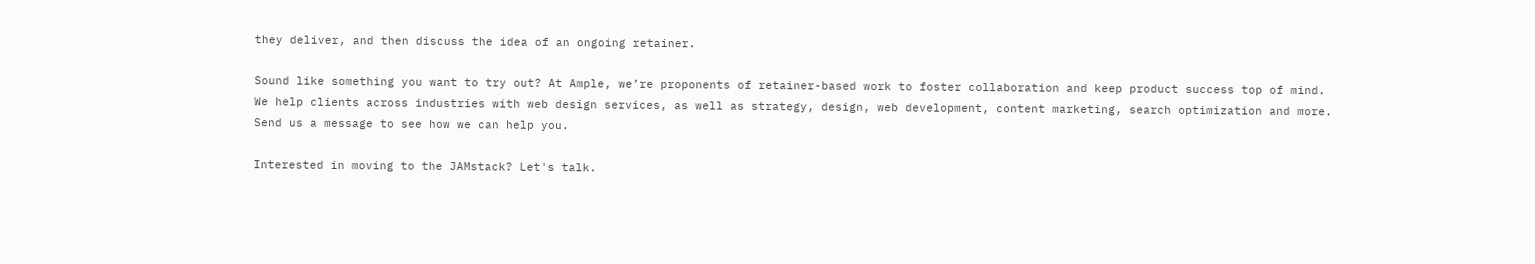they deliver, and then discuss the idea of an ongoing retainer.

Sound like something you want to try out? At Ample, we’re proponents of retainer-based work to foster collaboration and keep product success top of mind. We help clients across industries with web design services, as well as strategy, design, web development, content marketing, search optimization and more. Send us a message to see how we can help you.

Interested in moving to the JAMstack? Let's talk.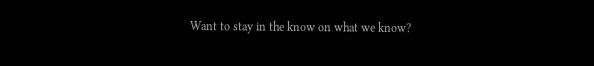Want to stay in the know on what we know?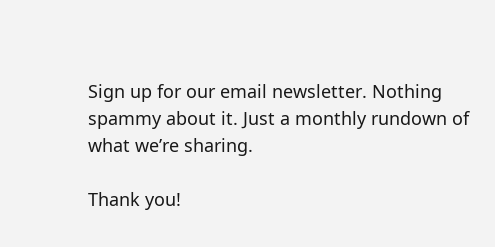Sign up for our email newsletter. Nothing spammy about it. Just a monthly rundown of what we’re sharing.

Thank you!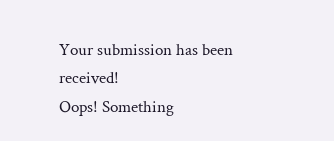Your submission has been received!
Oops! Something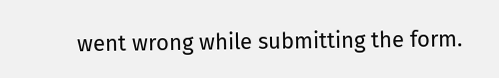went wrong while submitting the form.